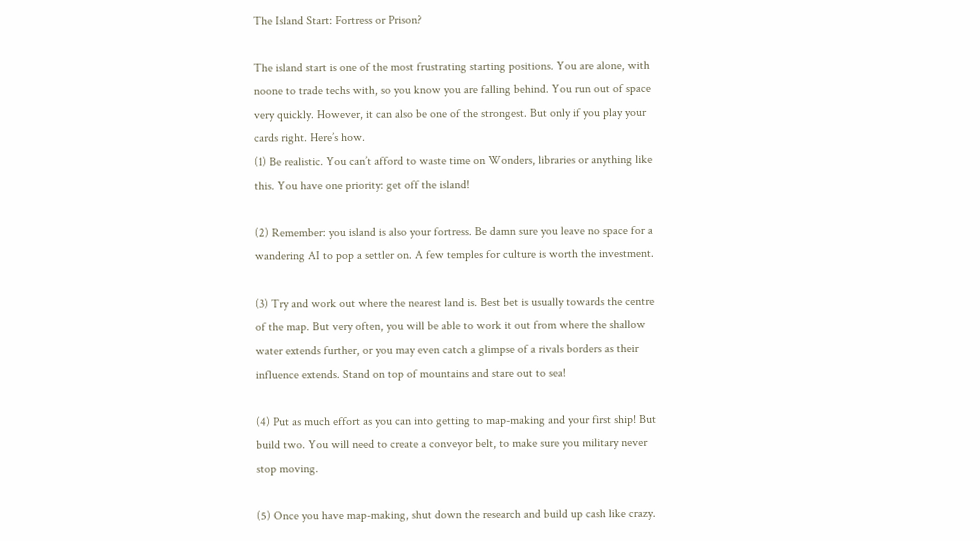The Island Start: Fortress or Prison?

The island start is one of the most frustrating starting positions. You are alone, with noone to trade techs with, so you know you are falling behind. You run out of space very quickly. However, it can also be one of the strongest. But only if you play your cards right. Here’s how.
(1) Be realistic. You can’t afford to waste time on Wonders, libraries or anything like this. You have one priority: get off the island!

(2) Remember: you island is also your fortress. Be damn sure you leave no space for a wandering AI to pop a settler on. A few temples for culture is worth the investment.

(3) Try and work out where the nearest land is. Best bet is usually towards the centre of the map. But very often, you will be able to work it out from where the shallow water extends further, or you may even catch a glimpse of a rivals borders as their influence extends. Stand on top of mountains and stare out to sea!

(4) Put as much effort as you can into getting to map-making and your first ship! But build two. You will need to create a conveyor belt, to make sure you military never stop moving.

(5) Once you have map-making, shut down the research and build up cash like crazy.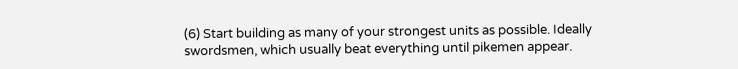(6) Start building as many of your strongest units as possible. Ideally swordsmen, which usually beat everything until pikemen appear.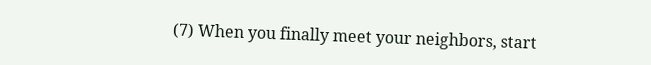(7) When you finally meet your neighbors, start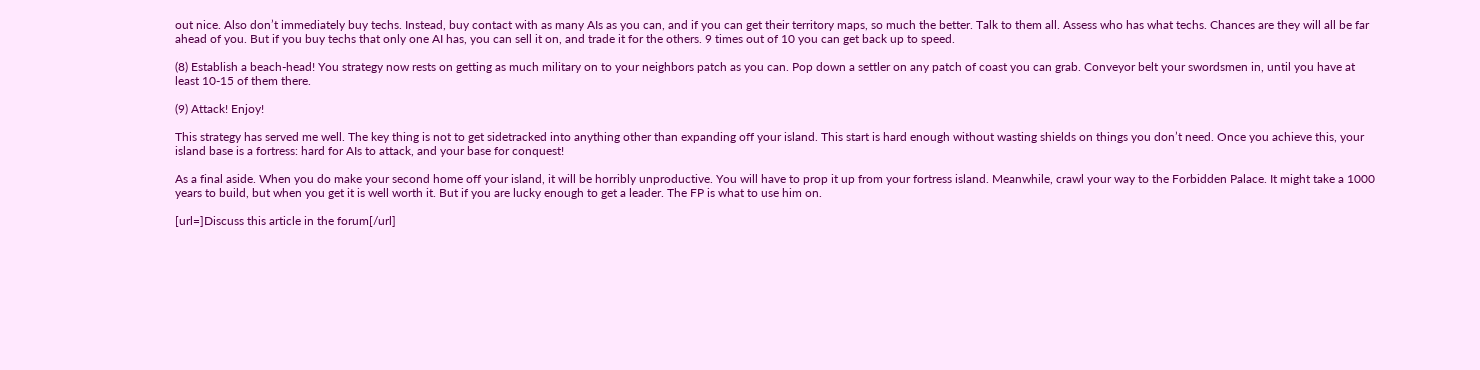out nice. Also don’t immediately buy techs. Instead, buy contact with as many AIs as you can, and if you can get their territory maps, so much the better. Talk to them all. Assess who has what techs. Chances are they will all be far ahead of you. But if you buy techs that only one AI has, you can sell it on, and trade it for the others. 9 times out of 10 you can get back up to speed.

(8) Establish a beach-head! You strategy now rests on getting as much military on to your neighbors patch as you can. Pop down a settler on any patch of coast you can grab. Conveyor belt your swordsmen in, until you have at least 10-15 of them there.

(9) Attack! Enjoy!

This strategy has served me well. The key thing is not to get sidetracked into anything other than expanding off your island. This start is hard enough without wasting shields on things you don’t need. Once you achieve this, your island base is a fortress: hard for AIs to attack, and your base for conquest!

As a final aside. When you do make your second home off your island, it will be horribly unproductive. You will have to prop it up from your fortress island. Meanwhile, crawl your way to the Forbidden Palace. It might take a 1000 years to build, but when you get it is well worth it. But if you are lucky enough to get a leader. The FP is what to use him on.

[url=]Discuss this article in the forum[/url]